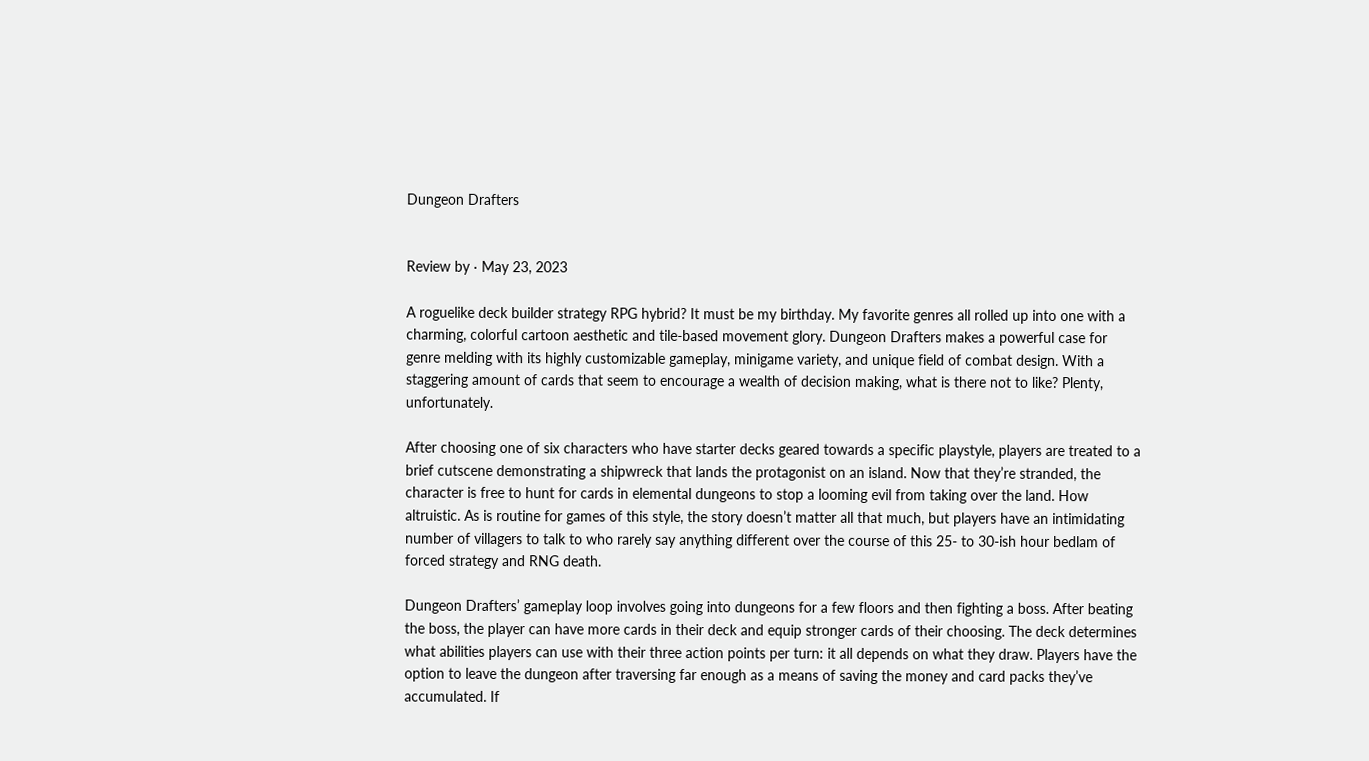Dungeon Drafters


Review by · May 23, 2023

A roguelike deck builder strategy RPG hybrid? It must be my birthday. My favorite genres all rolled up into one with a charming, colorful cartoon aesthetic and tile-based movement glory. Dungeon Drafters makes a powerful case for genre melding with its highly customizable gameplay, minigame variety, and unique field of combat design. With a staggering amount of cards that seem to encourage a wealth of decision making, what is there not to like? Plenty, unfortunately.

After choosing one of six characters who have starter decks geared towards a specific playstyle, players are treated to a brief cutscene demonstrating a shipwreck that lands the protagonist on an island. Now that they’re stranded, the character is free to hunt for cards in elemental dungeons to stop a looming evil from taking over the land. How altruistic. As is routine for games of this style, the story doesn’t matter all that much, but players have an intimidating number of villagers to talk to who rarely say anything different over the course of this 25- to 30-ish hour bedlam of forced strategy and RNG death.

Dungeon Drafters’ gameplay loop involves going into dungeons for a few floors and then fighting a boss. After beating the boss, the player can have more cards in their deck and equip stronger cards of their choosing. The deck determines what abilities players can use with their three action points per turn: it all depends on what they draw. Players have the option to leave the dungeon after traversing far enough as a means of saving the money and card packs they’ve accumulated. If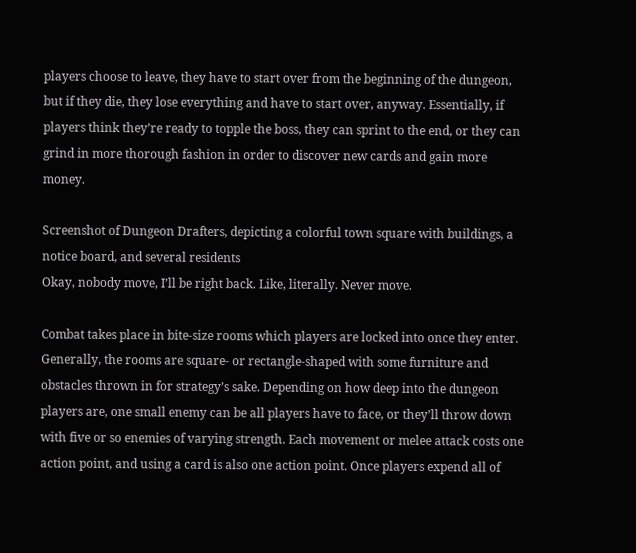players choose to leave, they have to start over from the beginning of the dungeon, but if they die, they lose everything and have to start over, anyway. Essentially, if players think they’re ready to topple the boss, they can sprint to the end, or they can grind in more thorough fashion in order to discover new cards and gain more money.

Screenshot of Dungeon Drafters, depicting a colorful town square with buildings, a notice board, and several residents
Okay, nobody move, I’ll be right back. Like, literally. Never move.

Combat takes place in bite-size rooms which players are locked into once they enter. Generally, the rooms are square- or rectangle-shaped with some furniture and obstacles thrown in for strategy’s sake. Depending on how deep into the dungeon players are, one small enemy can be all players have to face, or they’ll throw down with five or so enemies of varying strength. Each movement or melee attack costs one action point, and using a card is also one action point. Once players expend all of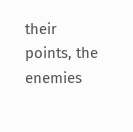their points, the enemies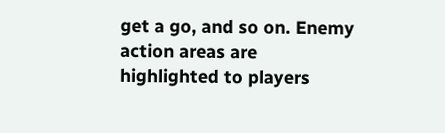get a go, and so on. Enemy action areas are highlighted to players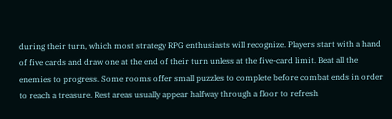during their turn, which most strategy RPG enthusiasts will recognize. Players start with a hand of five cards and draw one at the end of their turn unless at the five-card limit. Beat all the enemies to progress. Some rooms offer small puzzles to complete before combat ends in order to reach a treasure. Rest areas usually appear halfway through a floor to refresh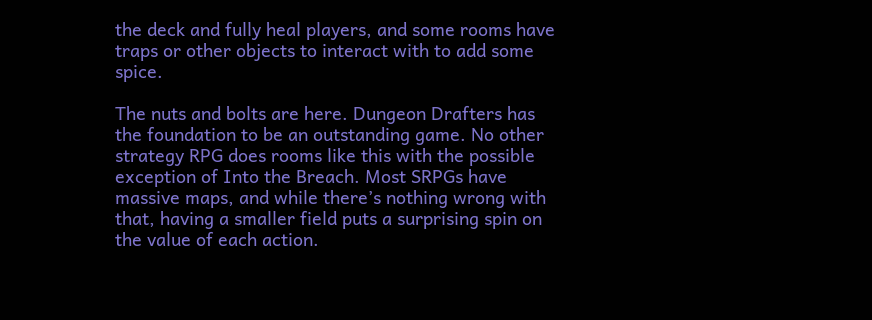the deck and fully heal players, and some rooms have traps or other objects to interact with to add some spice.

The nuts and bolts are here. Dungeon Drafters has the foundation to be an outstanding game. No other strategy RPG does rooms like this with the possible exception of Into the Breach. Most SRPGs have massive maps, and while there’s nothing wrong with that, having a smaller field puts a surprising spin on the value of each action.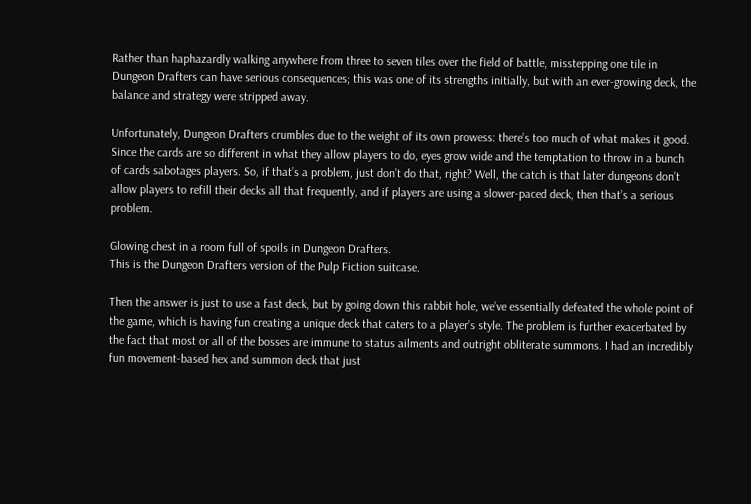Rather than haphazardly walking anywhere from three to seven tiles over the field of battle, misstepping one tile in Dungeon Drafters can have serious consequences; this was one of its strengths initially, but with an ever-growing deck, the balance and strategy were stripped away.

Unfortunately, Dungeon Drafters crumbles due to the weight of its own prowess: there’s too much of what makes it good. Since the cards are so different in what they allow players to do, eyes grow wide and the temptation to throw in a bunch of cards sabotages players. So, if that’s a problem, just don’t do that, right? Well, the catch is that later dungeons don’t allow players to refill their decks all that frequently, and if players are using a slower-paced deck, then that’s a serious problem.

Glowing chest in a room full of spoils in Dungeon Drafters.
This is the Dungeon Drafters version of the Pulp Fiction suitcase.

Then the answer is just to use a fast deck, but by going down this rabbit hole, we’ve essentially defeated the whole point of the game, which is having fun creating a unique deck that caters to a player’s style. The problem is further exacerbated by the fact that most or all of the bosses are immune to status ailments and outright obliterate summons. I had an incredibly fun movement-based hex and summon deck that just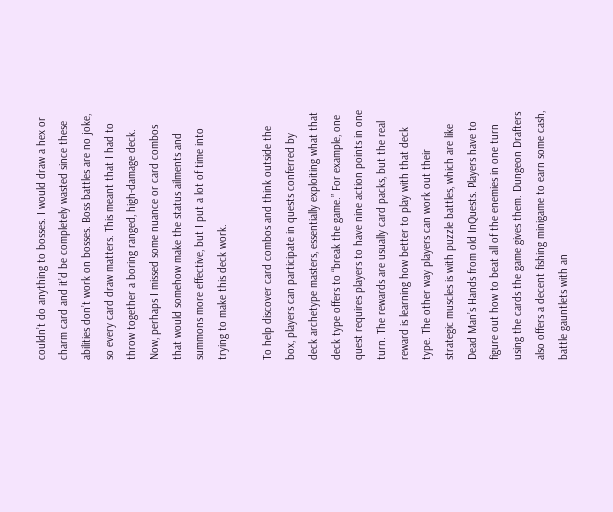couldn’t do anything to bosses. I would draw a hex or charm card and it’d be completely wasted since these abilities don’t work on bosses. Boss battles are no joke, so every card draw matters. This meant that I had to throw together a boring ranged, high-damage deck. Now, perhaps I missed some nuance or card combos that would somehow make the status ailments and summons more effective, but I put a lot of time into trying to make this deck work.

To help discover card combos and think outside the box, players can participate in quests conferred by deck archetype masters, essentially exploiting what that deck type offers to “break the game.” For example, one quest requires players to have nine action points in one turn. The rewards are usually card packs, but the real reward is learning how better to play with that deck type. The other way players can work out their strategic muscles is with puzzle battles, which are like Dead Man’s Hands from old InQuests. Players have to figure out how to beat all of the enemies in one turn using the cards the game gives them. Dungeon Drafters also offers a decent fishing minigame to earn some cash, battle gauntlets with an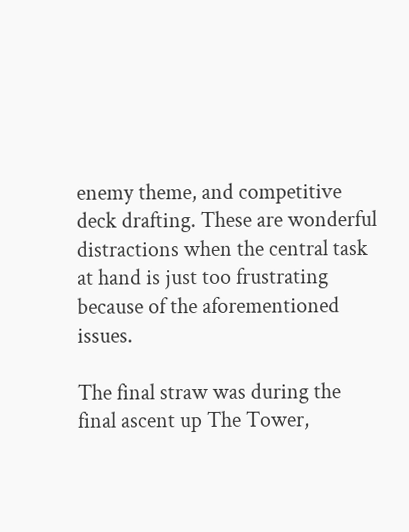enemy theme, and competitive deck drafting. These are wonderful distractions when the central task at hand is just too frustrating because of the aforementioned issues.

The final straw was during the final ascent up The Tower,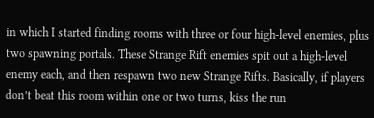in which I started finding rooms with three or four high-level enemies, plus two spawning portals. These Strange Rift enemies spit out a high-level enemy each, and then respawn two new Strange Rifts. Basically, if players don’t beat this room within one or two turns, kiss the run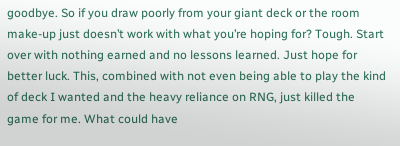goodbye. So if you draw poorly from your giant deck or the room make-up just doesn’t work with what you’re hoping for? Tough. Start over with nothing earned and no lessons learned. Just hope for better luck. This, combined with not even being able to play the kind of deck I wanted and the heavy reliance on RNG, just killed the game for me. What could have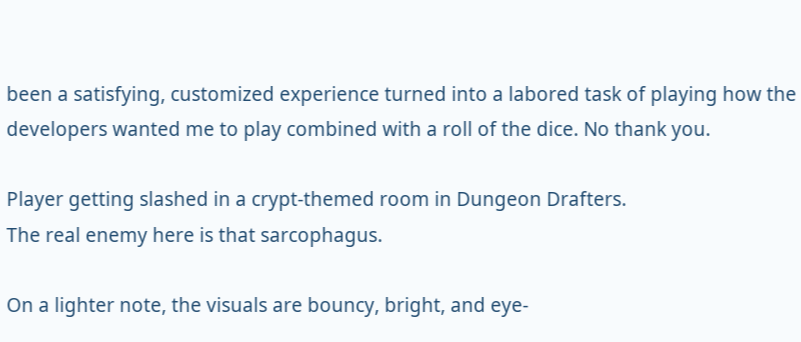been a satisfying, customized experience turned into a labored task of playing how the developers wanted me to play combined with a roll of the dice. No thank you.

Player getting slashed in a crypt-themed room in Dungeon Drafters.
The real enemy here is that sarcophagus.

On a lighter note, the visuals are bouncy, bright, and eye-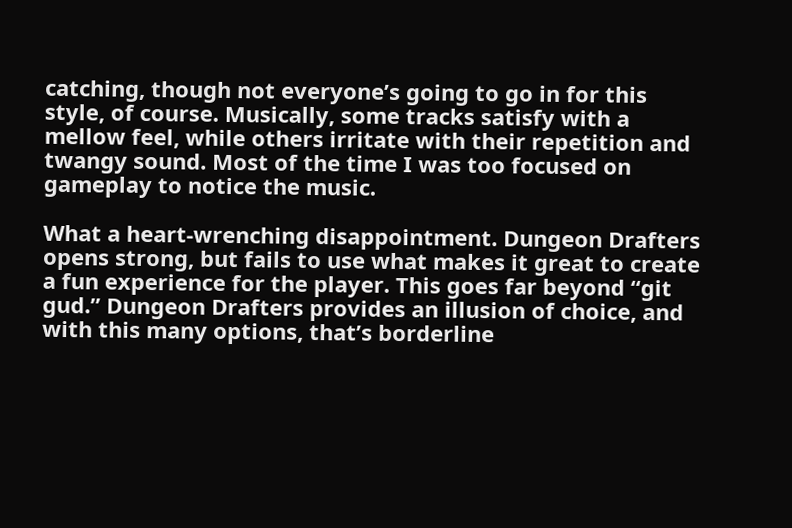catching, though not everyone’s going to go in for this style, of course. Musically, some tracks satisfy with a mellow feel, while others irritate with their repetition and twangy sound. Most of the time I was too focused on gameplay to notice the music.

What a heart-wrenching disappointment. Dungeon Drafters opens strong, but fails to use what makes it great to create a fun experience for the player. This goes far beyond “git gud.” Dungeon Drafters provides an illusion of choice, and with this many options, that’s borderline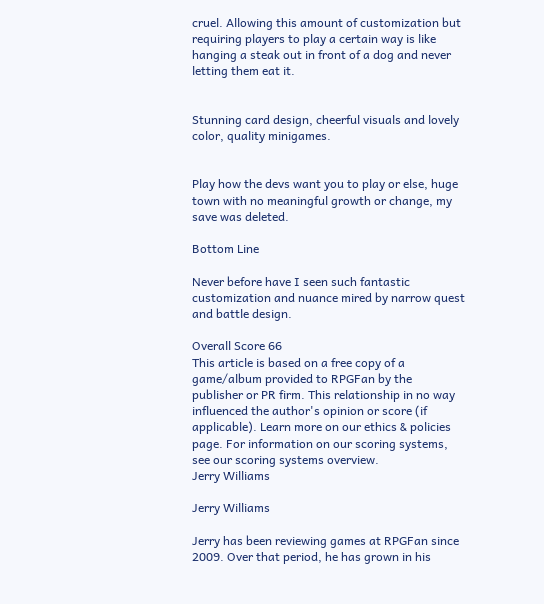cruel. Allowing this amount of customization but requiring players to play a certain way is like hanging a steak out in front of a dog and never letting them eat it.


Stunning card design, cheerful visuals and lovely color, quality minigames.


Play how the devs want you to play or else, huge town with no meaningful growth or change, my save was deleted.

Bottom Line

Never before have I seen such fantastic customization and nuance mired by narrow quest and battle design.

Overall Score 66
This article is based on a free copy of a game/album provided to RPGFan by the publisher or PR firm. This relationship in no way influenced the author's opinion or score (if applicable). Learn more on our ethics & policies page. For information on our scoring systems, see our scoring systems overview.
Jerry Williams

Jerry Williams

Jerry has been reviewing games at RPGFan since 2009. Over that period, he has grown in his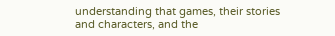understanding that games, their stories and characters, and the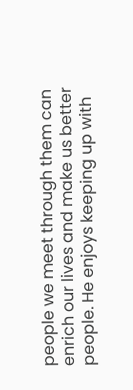people we meet through them can enrich our lives and make us better people. He enjoys keeping up with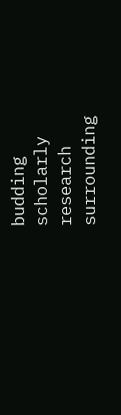budding scholarly research surrounding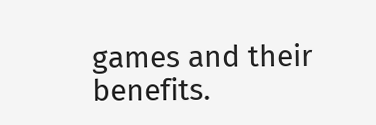games and their benefits.